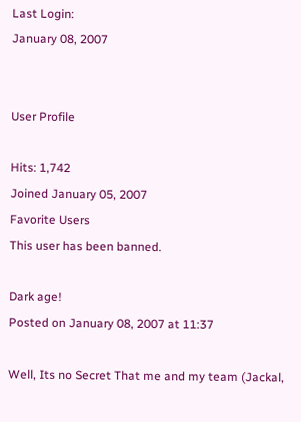Last Login:
January 08, 2007


User Profile

Hits: 1,742
Joined January 05, 2007
Favorite Users
This user has been banned.

Dark age!
Posted on January 08, 2007 at 11:37

Well, Its no Secret That me and my team (Jackal,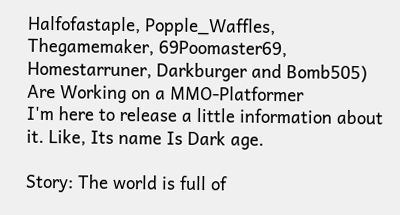Halfofastaple, Popple_Waffles, Thegamemaker, 69Poomaster69, Homestarruner, Darkburger and Bomb505) Are Working on a MMO-Platformer
I'm here to release a little information about it. Like, Its name Is Dark age.

Story: The world is full of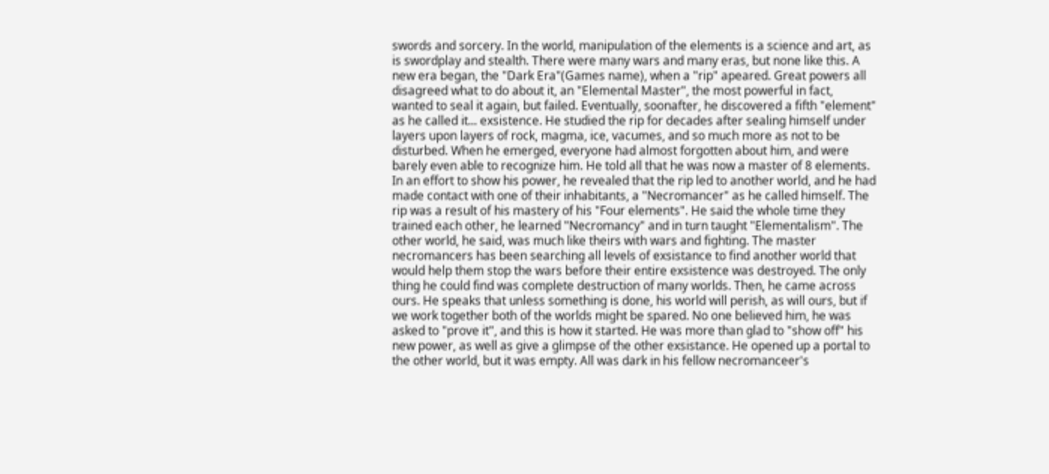swords and sorcery. In the world, manipulation of the elements is a science and art, as is swordplay and stealth. There were many wars and many eras, but none like this. A new era began, the "Dark Era"(Games name), when a "rip" apeared. Great powers all disagreed what to do about it, an "Elemental Master", the most powerful in fact, wanted to seal it again, but failed. Eventually, soonafter, he discovered a fifth "element" as he called it... exsistence. He studied the rip for decades after sealing himself under layers upon layers of rock, magma, ice, vacumes, and so much more as not to be disturbed. When he emerged, everyone had almost forgotten about him, and were barely even able to recognize him. He told all that he was now a master of 8 elements. In an effort to show his power, he revealed that the rip led to another world, and he had made contact with one of their inhabitants, a "Necromancer" as he called himself. The rip was a result of his mastery of his "Four elements". He said the whole time they trained each other, he learned "Necromancy" and in turn taught "Elementalism". The other world, he said, was much like theirs with wars and fighting. The master necromancers has been searching all levels of exsistance to find another world that would help them stop the wars before their entire exsistence was destroyed. The only thing he could find was complete destruction of many worlds. Then, he came across ours. He speaks that unless something is done, his world will perish, as will ours, but if we work together both of the worlds might be spared. No one believed him, he was asked to "prove it", and this is how it started. He was more than glad to "show off" his new power, as well as give a glimpse of the other exsistance. He opened up a portal to the other world, but it was empty. All was dark in his fellow necromanceer's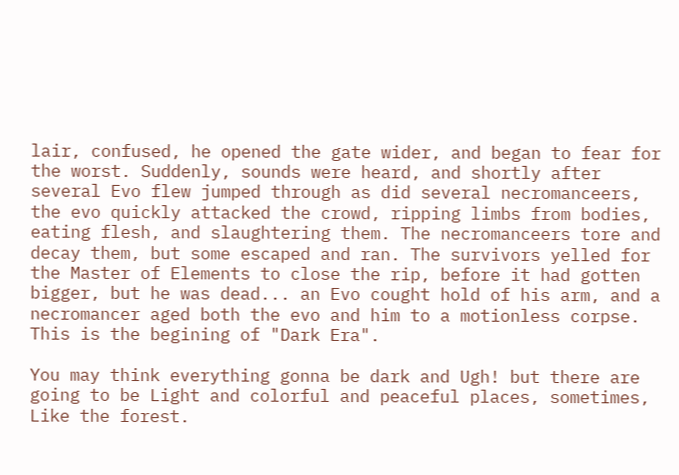lair, confused, he opened the gate wider, and began to fear for the worst. Suddenly, sounds were heard, and shortly after several Evo flew jumped through as did several necromanceers, the evo quickly attacked the crowd, ripping limbs from bodies, eating flesh, and slaughtering them. The necromanceers tore and decay them, but some escaped and ran. The survivors yelled for the Master of Elements to close the rip, before it had gotten bigger, but he was dead... an Evo cought hold of his arm, and a necromancer aged both the evo and him to a motionless corpse. This is the begining of "Dark Era".

You may think everything gonna be dark and Ugh! but there are going to be Light and colorful and peaceful places, sometimes, Like the forest.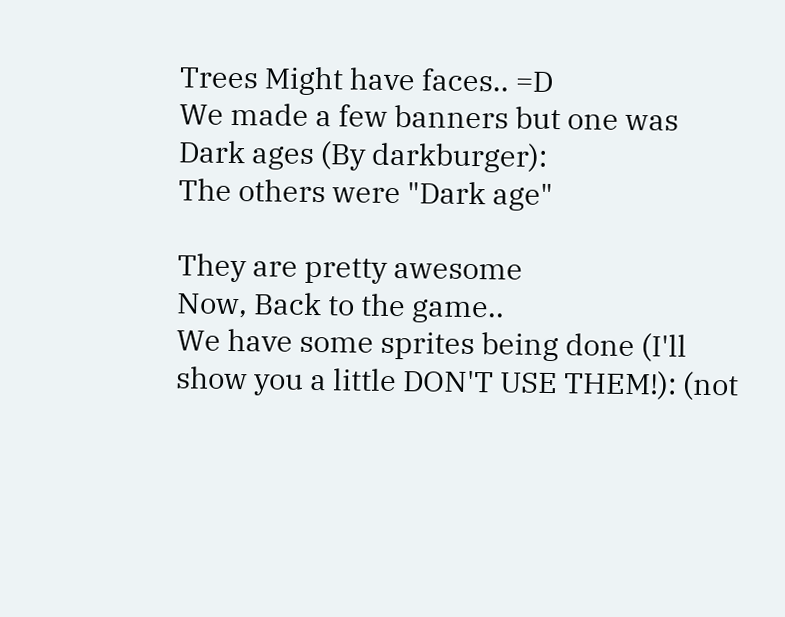Trees Might have faces.. =D
We made a few banners but one was Dark ages (By darkburger):
The others were "Dark age"

They are pretty awesome
Now, Back to the game..
We have some sprites being done (I'll show you a little DON'T USE THEM!): (not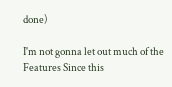done)

I'm not gonna let out much of the Features Since this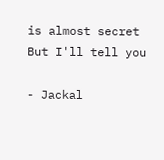is almost secret
But I'll tell you

- Jackal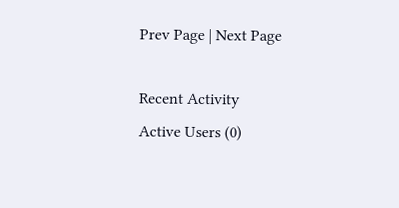Prev Page | Next Page

Recent Activity
Active Users (0)